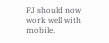FJ should now work well with mobile.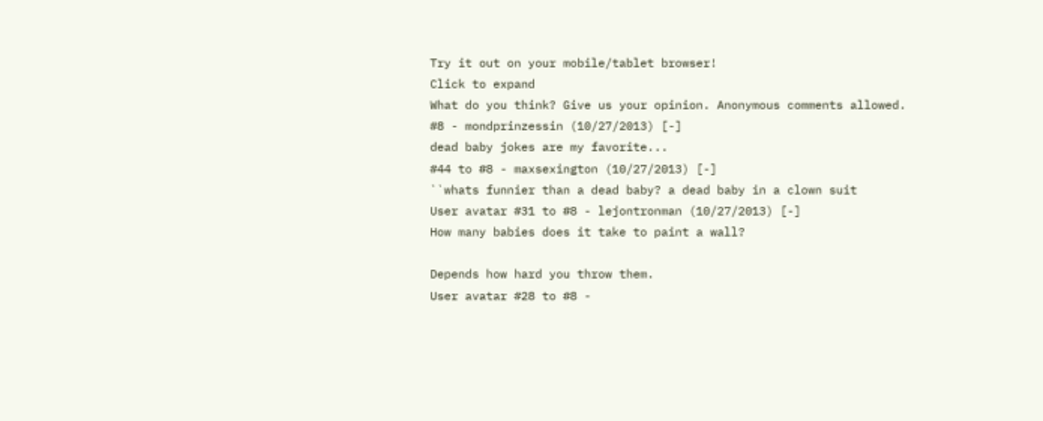Try it out on your mobile/tablet browser!
Click to expand
What do you think? Give us your opinion. Anonymous comments allowed.
#8 - mondprinzessin (10/27/2013) [-]
dead baby jokes are my favorite...
#44 to #8 - maxsexington (10/27/2013) [-]
``whats funnier than a dead baby? a dead baby in a clown suit
User avatar #31 to #8 - lejontronman (10/27/2013) [-]
How many babies does it take to paint a wall?

Depends how hard you throw them.
User avatar #28 to #8 -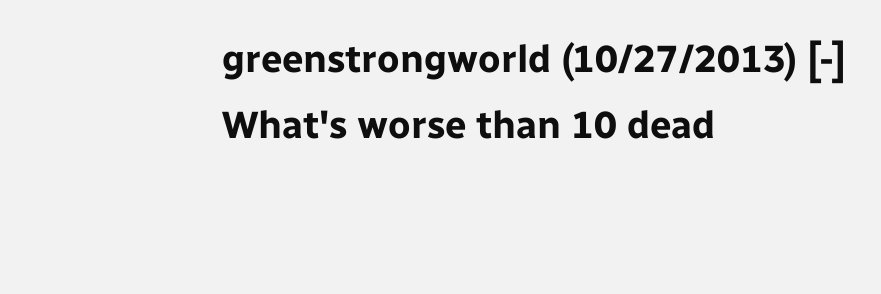greenstrongworld (10/27/2013) [-]
What's worse than 10 dead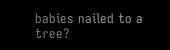babies nailed to a tree?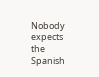Nobody expects the Spanish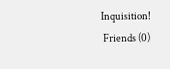Inquisition!
 Friends (0)